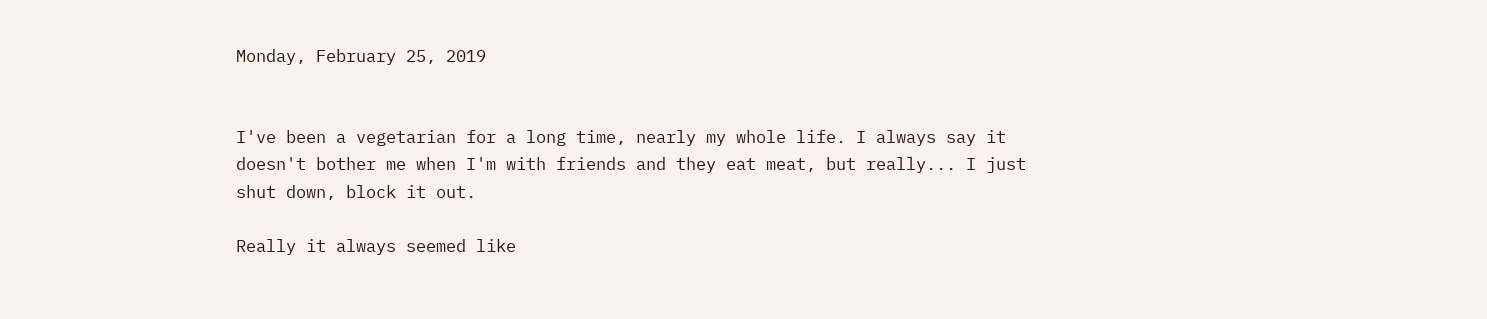Monday, February 25, 2019


I've been a vegetarian for a long time, nearly my whole life. I always say it doesn't bother me when I'm with friends and they eat meat, but really... I just shut down, block it out.

Really it always seemed like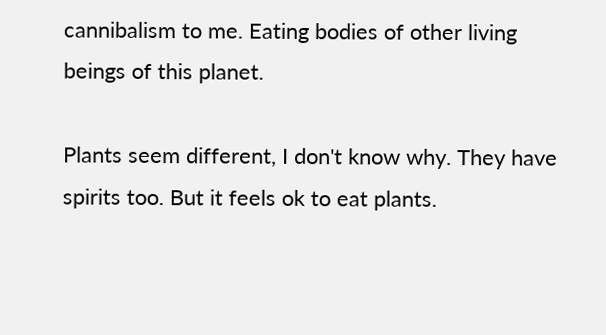cannibalism to me. Eating bodies of other living beings of this planet.

Plants seem different, I don't know why. They have spirits too. But it feels ok to eat plants.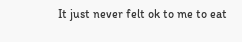It just never felt ok to me to eat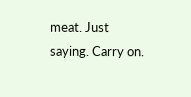meat. Just saying. Carry on.